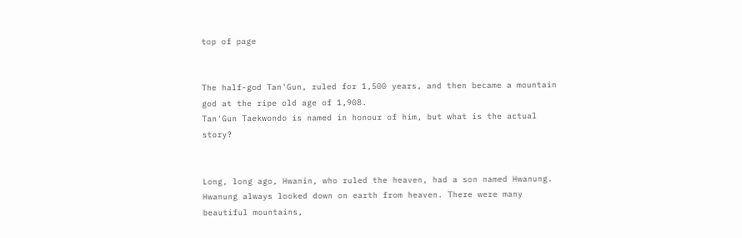top of page


The half-god Tan'Gun, ruled for 1,500 years, and then became a mountain god at the ripe old age of 1,908.
Tan'Gun Taekwondo is named in honour of him, but what is the actual story?


Long, long ago, Hwanin, who ruled the heaven, had a son named Hwanung. Hwanung always looked down on earth from heaven. There were many beautiful mountains,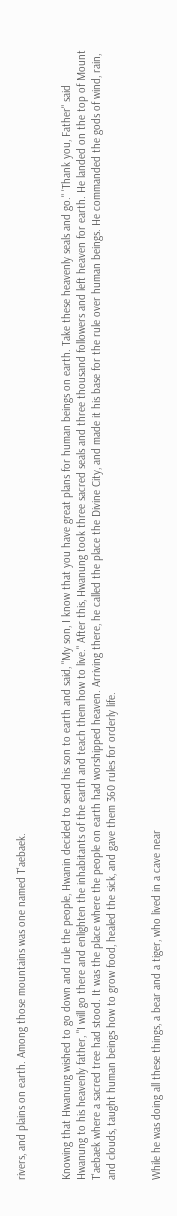rivers, and plains on earth. Among those mountains was one named T'aebaek.


Knowing that Hwanung wished to go down and rule the people, Hwanin decided to send his son to earth and said, "My son, I know that you have great plans for human beings on earth. Take these heavenly seals and go." 'Thank you, Father" said Hwanung to his heavenly father, "I will go there and enlighten the inhabitants of the earth and teach them how to live." After this, Hwanung took three sacred seals and three thousand followers and left heaven for earth. He landed on the top of Mount T'aebaek where a sacred tree had stood. It was the place where the people on earth had worshipped heaven. Arriving there, he called the place the Divine City, and made it his base for the rule over human beings. He commanded the gods of wind, rain, and clouds, taught human beings how to grow food, healed the sick, and gave them 360 rules for orderly life.


While he was doing all these things, a bear and a tiger, who lived in a cave near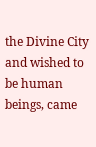the Divine City and wished to be human beings, came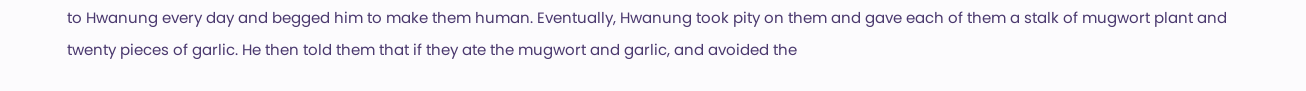to Hwanung every day and begged him to make them human. Eventually, Hwanung took pity on them and gave each of them a stalk of mugwort plant and twenty pieces of garlic. He then told them that if they ate the mugwort and garlic, and avoided the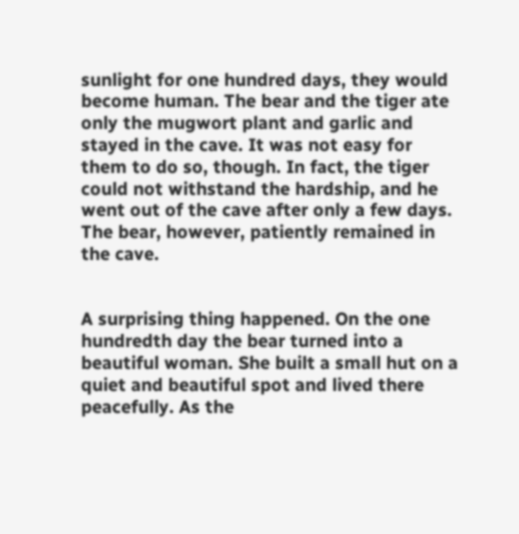sunlight for one hundred days, they would become human. The bear and the tiger ate only the mugwort plant and garlic and stayed in the cave. It was not easy for them to do so, though. In fact, the tiger could not withstand the hardship, and he went out of the cave after only a few days. The bear, however, patiently remained in the cave.


A surprising thing happened. On the one hundredth day the bear turned into a beautiful woman. She built a small hut on a quiet and beautiful spot and lived there peacefully. As the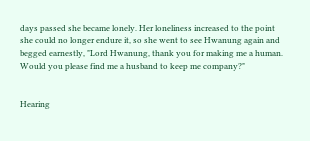days passed she became lonely. Her loneliness increased to the point she could no longer endure it, so she went to see Hwanung again and begged earnestly, "Lord Hwanung, thank you for making me a human. Would you please find me a husband to keep me company?"


Hearing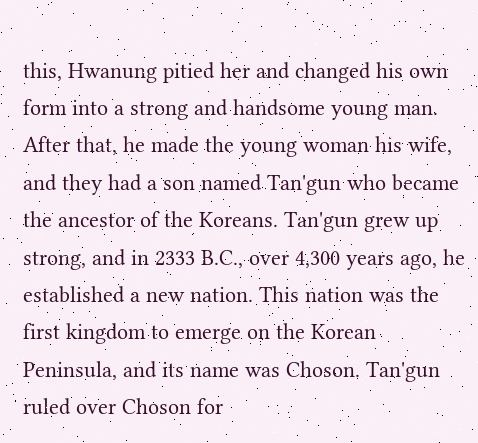this, Hwanung pitied her and changed his own form into a strong and handsome young man. After that, he made the young woman his wife, and they had a son named Tan'gun who became the ancestor of the Koreans. Tan'gun grew up strong, and in 2333 B.C., over 4,300 years ago, he established a new nation. This nation was the first kingdom to emerge on the Korean Peninsula, and its name was Choson. Tan'gun ruled over Choson for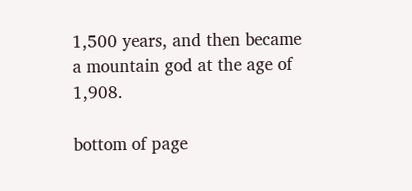1,500 years, and then became a mountain god at the age of 1,908.

bottom of page